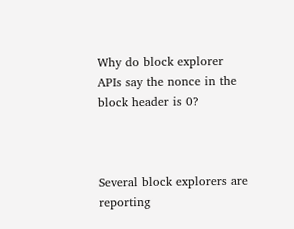Why do block explorer APIs say the nonce in the block header is 0?



Several block explorers are reporting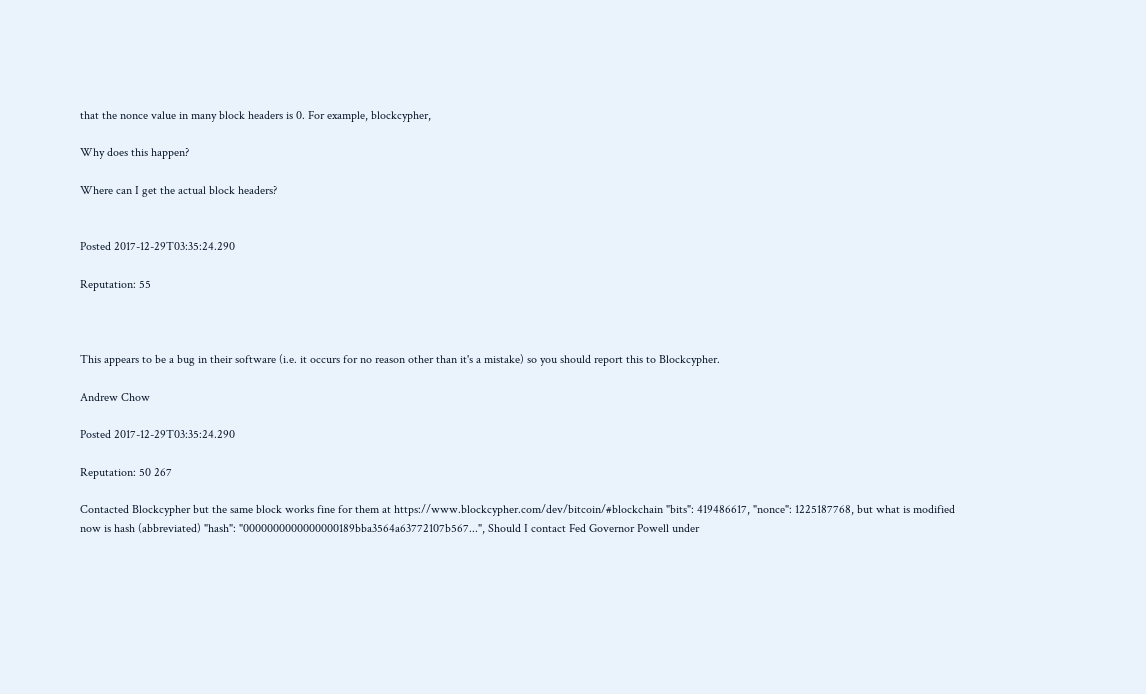that the nonce value in many block headers is 0. For example, blockcypher,

Why does this happen?

Where can I get the actual block headers?


Posted 2017-12-29T03:35:24.290

Reputation: 55



This appears to be a bug in their software (i.e. it occurs for no reason other than it's a mistake) so you should report this to Blockcypher.

Andrew Chow

Posted 2017-12-29T03:35:24.290

Reputation: 50 267

Contacted Blockcypher but the same block works fine for them at https://www.blockcypher.com/dev/bitcoin/#blockchain "bits": 419486617, "nonce": 1225187768, but what is modified now is hash (abbreviated) "hash": "0000000000000000189bba3564a63772107b567...", Should I contact Fed Governor Powell under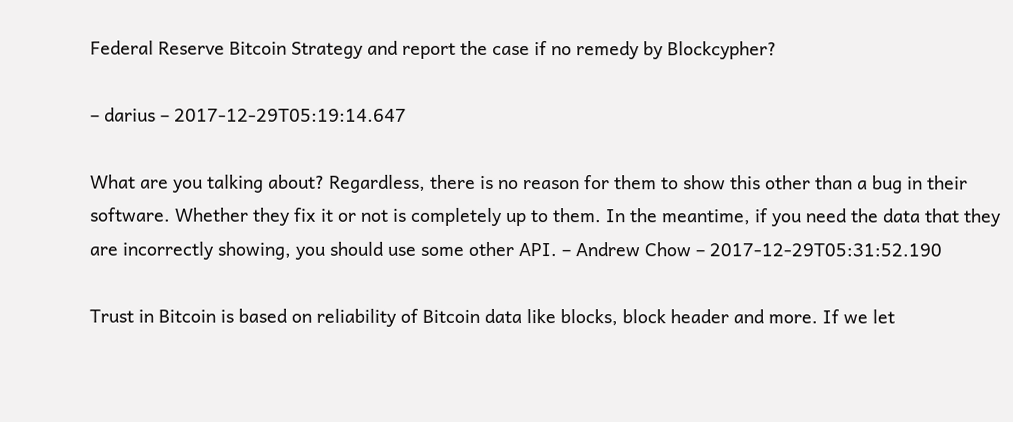Federal Reserve Bitcoin Strategy and report the case if no remedy by Blockcypher?

– darius – 2017-12-29T05:19:14.647

What are you talking about? Regardless, there is no reason for them to show this other than a bug in their software. Whether they fix it or not is completely up to them. In the meantime, if you need the data that they are incorrectly showing, you should use some other API. – Andrew Chow – 2017-12-29T05:31:52.190

Trust in Bitcoin is based on reliability of Bitcoin data like blocks, block header and more. If we let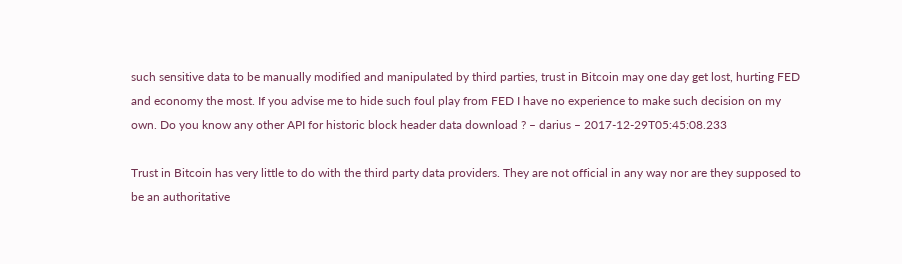such sensitive data to be manually modified and manipulated by third parties, trust in Bitcoin may one day get lost, hurting FED and economy the most. If you advise me to hide such foul play from FED I have no experience to make such decision on my own. Do you know any other API for historic block header data download ? – darius – 2017-12-29T05:45:08.233

Trust in Bitcoin has very little to do with the third party data providers. They are not official in any way nor are they supposed to be an authoritative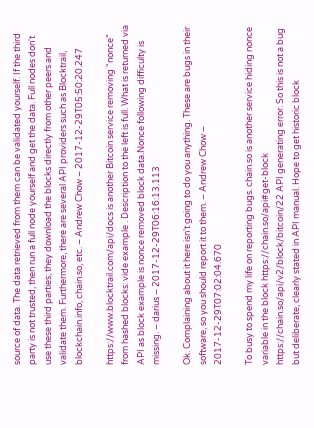source of data. The data retrieved from them can be validated yourself. If the third party is not trusted, then run a full node yourself and get the data. Full nodes don't use these third parties; they download the blocks directly from other peers and validate them. Furthermore, there are several API providers such as Blocktrail, blockchain.info, chain.so, etc. – Andrew Chow – 2017-12-29T05:50:20.247

https://www.blocktrail.com/api/docs is another Bitcoin service removing "nonce" from hashed blocks: vide example . Description to the left is full. What is returned via API as block example is nonce removed block data.Nonce following difficulty is missing. – darius – 2017-12-29T06:16:13.113

Ok. Complaining about it here isn't going to do you anything. These are bugs in their software, so you should report it to them. – Andrew Chow – 2017-12-29T07:02:04.670

To busy to spend my life on reporting bugs. chain.so is another service hiding nonce variable in the block https://chain.so/api#get-block https://chain.so/api/v2/block/bitcoin/22 API generating error. So this is not a bug but deliberate, clearly stated in API manual. Hope to get historic block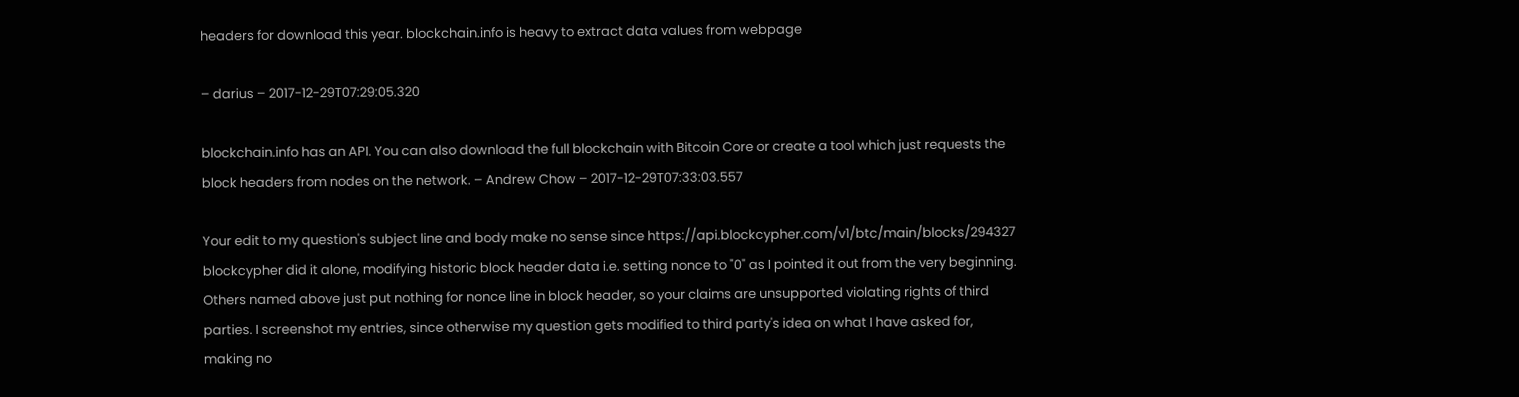headers for download this year. blockchain.info is heavy to extract data values from webpage

– darius – 2017-12-29T07:29:05.320

blockchain.info has an API. You can also download the full blockchain with Bitcoin Core or create a tool which just requests the block headers from nodes on the network. – Andrew Chow – 2017-12-29T07:33:03.557

Your edit to my question's subject line and body make no sense since https://api.blockcypher.com/v1/btc/main/blocks/294327 blockcypher did it alone, modifying historic block header data i.e. setting nonce to "0" as I pointed it out from the very beginning. Others named above just put nothing for nonce line in block header, so your claims are unsupported violating rights of third parties. I screenshot my entries, since otherwise my question gets modified to third party's idea on what I have asked for, making no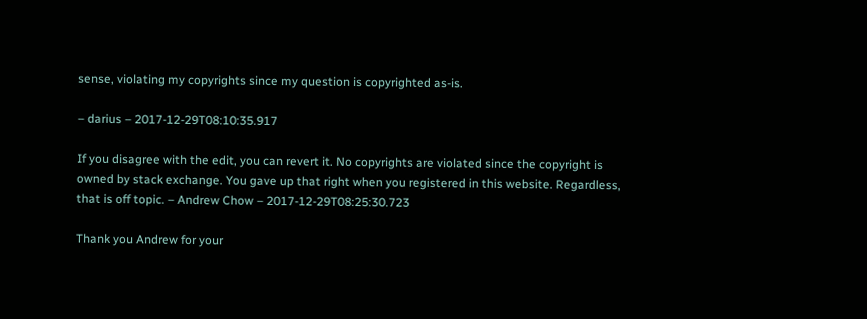sense, violating my copyrights since my question is copyrighted as-is.

– darius – 2017-12-29T08:10:35.917

If you disagree with the edit, you can revert it. No copyrights are violated since the copyright is owned by stack exchange. You gave up that right when you registered in this website. Regardless, that is off topic. – Andrew Chow – 2017-12-29T08:25:30.723

Thank you Andrew for your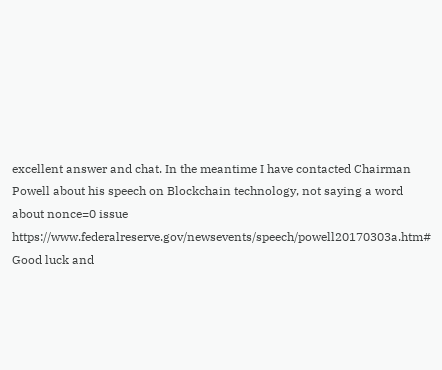excellent answer and chat. In the meantime I have contacted Chairman Powell about his speech on Blockchain technology, not saying a word about nonce=0 issue https://www.federalreserve.gov/newsevents/speech/powell20170303a.htm# Good luck and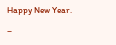Happy New Year.

–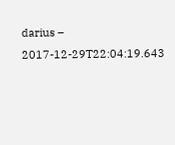darius – 2017-12-29T22:04:19.643